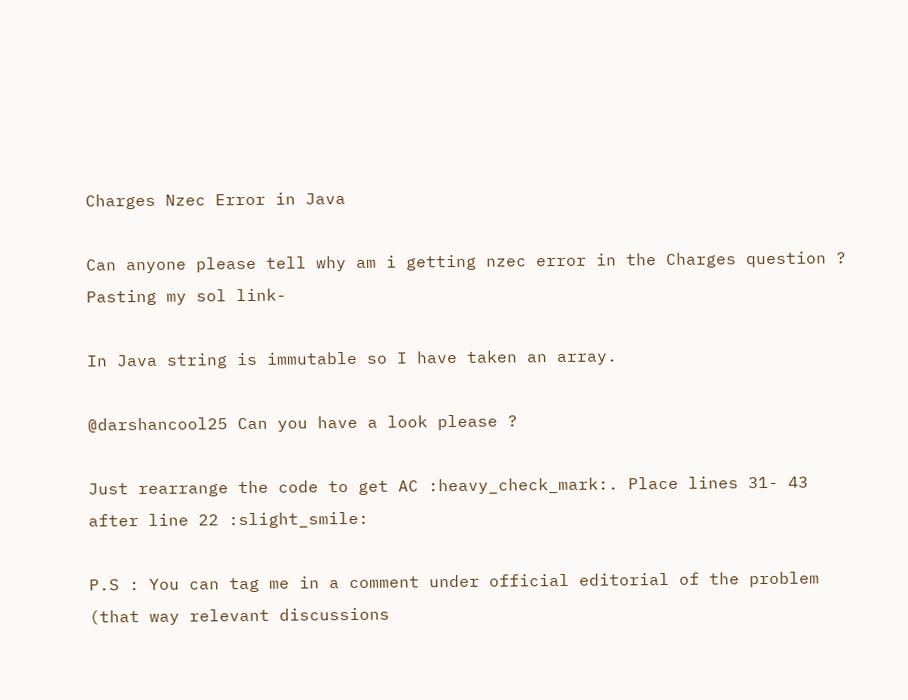Charges Nzec Error in Java

Can anyone please tell why am i getting nzec error in the Charges question ?
Pasting my sol link-

In Java string is immutable so I have taken an array.

@darshancool25 Can you have a look please ?

Just rearrange the code to get AC :heavy_check_mark:. Place lines 31- 43 after line 22 :slight_smile:

P.S : You can tag me in a comment under official editorial of the problem (that way relevant discussions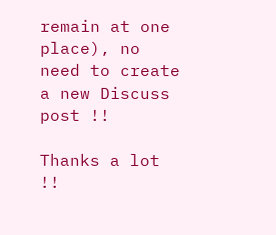remain at one place), no need to create a new Discuss post !!

Thanks a lot !!